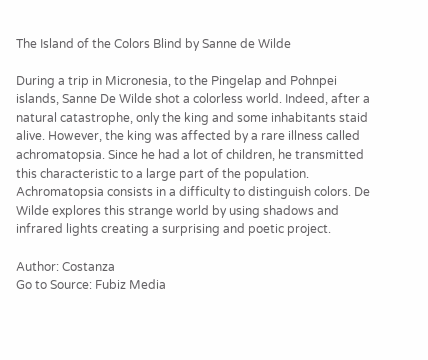The Island of the Colors Blind by Sanne de Wilde

During a trip in Micronesia, to the Pingelap and Pohnpei islands, Sanne De Wilde shot a colorless world. Indeed, after a natural catastrophe, only the king and some inhabitants staid alive. However, the king was affected by a rare illness called achromatopsia. Since he had a lot of children, he transmitted this characteristic to a large part of the population. Achromatopsia consists in a difficulty to distinguish colors. De Wilde explores this strange world by using shadows and infrared lights creating a surprising and poetic project.

Author: Costanza
Go to Source: Fubiz Media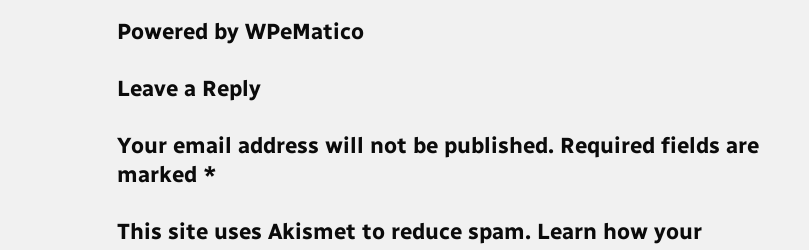Powered by WPeMatico

Leave a Reply

Your email address will not be published. Required fields are marked *

This site uses Akismet to reduce spam. Learn how your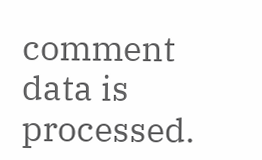comment data is processed.